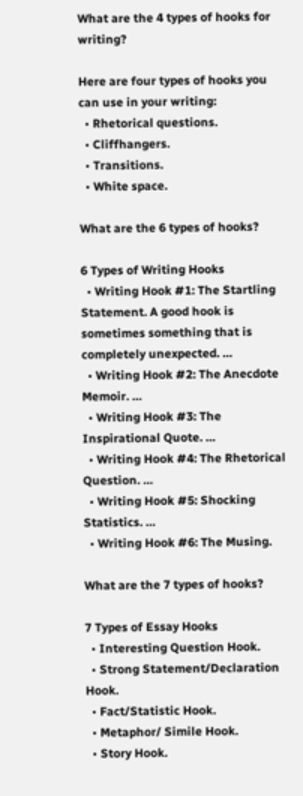What are the 4 types of hooks for writing?

Here are four types of hooks you can use in your writing:
  • Rhetorical questions.
  • Cliffhangers.
  • Transitions.
  • White space.

What are the 6 types of hooks?

6 Types of Writing Hooks
  • Writing Hook #1: The Startling Statement. A good hook is sometimes something that is completely unexpected. …
  • Writing Hook #2: The Anecdote Memoir. …
  • Writing Hook #3: The Inspirational Quote. …
  • Writing Hook #4: The Rhetorical Question. …
  • Writing Hook #5: Shocking Statistics. …
  • Writing Hook #6: The Musing.

What are the 7 types of hooks?

7 Types of Essay Hooks
  • Interesting Question Hook.
  • Strong Statement/Declaration Hook.
  • Fact/Statistic Hook.
  • Metaphor/ Simile Hook.
  • Story Hook.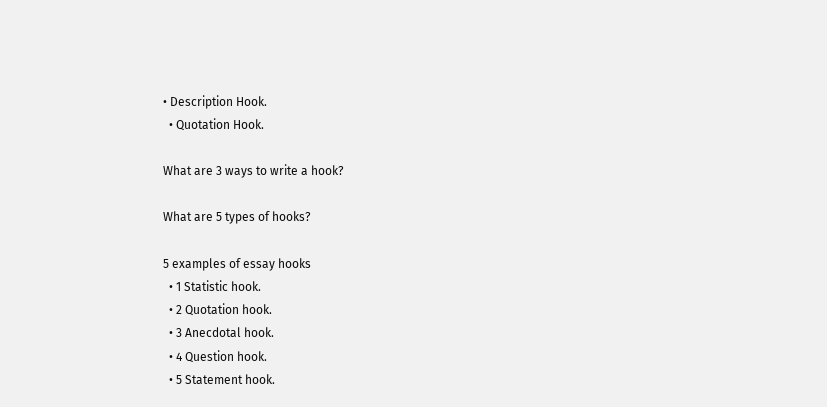• Description Hook.
  • Quotation Hook.

What are 3 ways to write a hook?

What are 5 types of hooks?

5 examples of essay hooks
  • 1 Statistic hook.
  • 2 Quotation hook.
  • 3 Anecdotal hook.
  • 4 Question hook.
  • 5 Statement hook.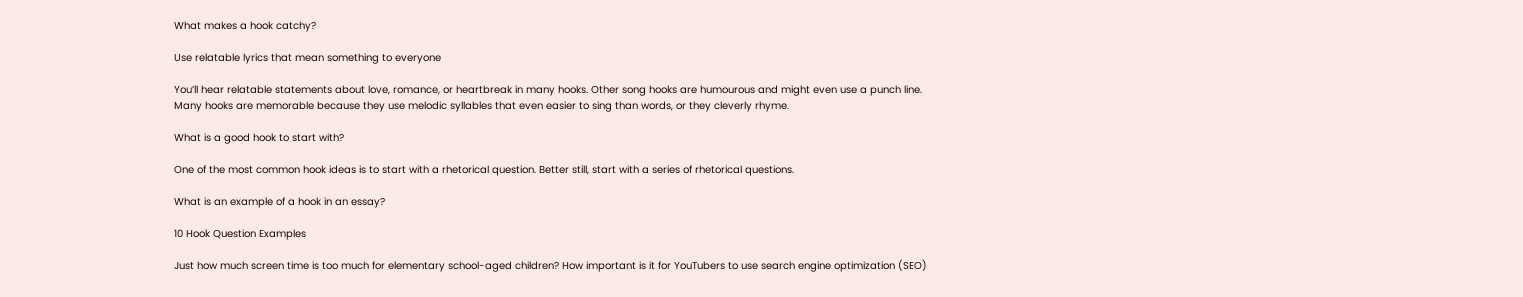What makes a hook catchy?

Use relatable lyrics that mean something to everyone

You’ll hear relatable statements about love, romance, or heartbreak in many hooks. Other song hooks are humourous and might even use a punch line. Many hooks are memorable because they use melodic syllables that even easier to sing than words, or they cleverly rhyme.

What is a good hook to start with?

One of the most common hook ideas is to start with a rhetorical question. Better still, start with a series of rhetorical questions.

What is an example of a hook in an essay?

10 Hook Question Examples

Just how much screen time is too much for elementary school-aged children? How important is it for YouTubers to use search engine optimization (SEO)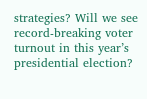strategies? Will we see record-breaking voter turnout in this year’s presidential election?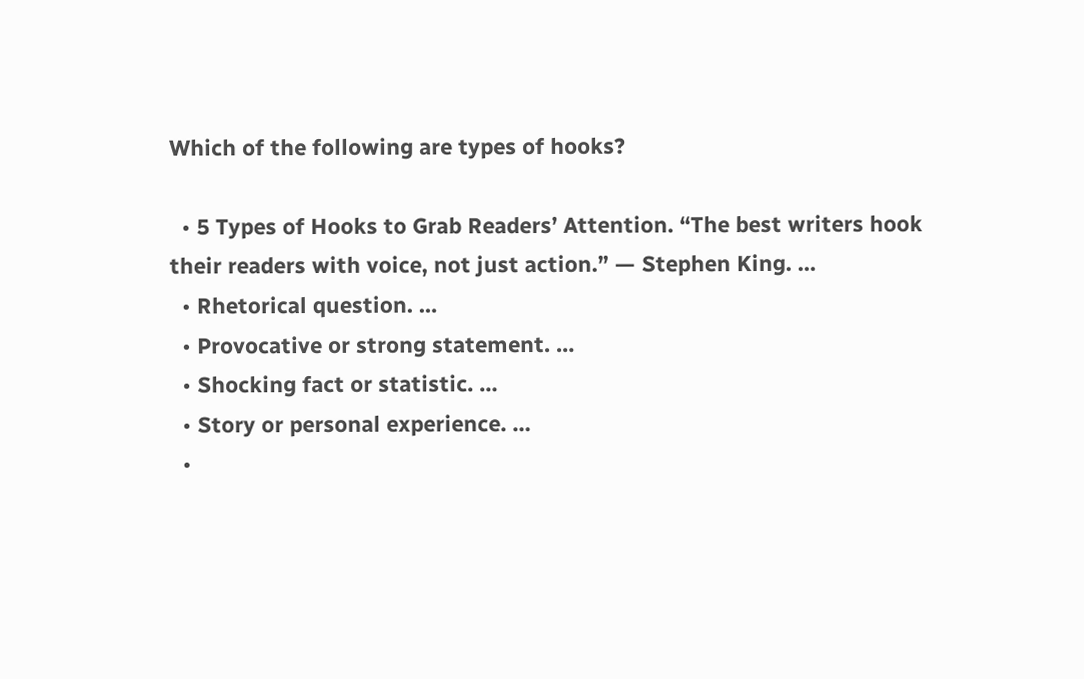Which of the following are types of hooks?

  • 5 Types of Hooks to Grab Readers’ Attention. “The best writers hook their readers with voice, not just action.” — Stephen King. …
  • Rhetorical question. …
  • Provocative or strong statement. …
  • Shocking fact or statistic. …
  • Story or personal experience. …
  •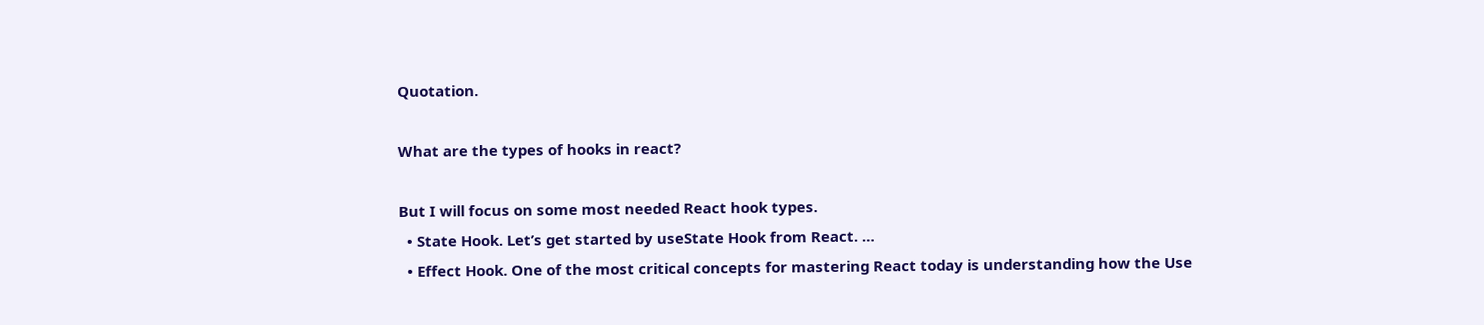Quotation.

What are the types of hooks in react?

But I will focus on some most needed React hook types.
  • State Hook. Let’s get started by useState Hook from React. …
  • Effect Hook. One of the most critical concepts for mastering React today is understanding how the Use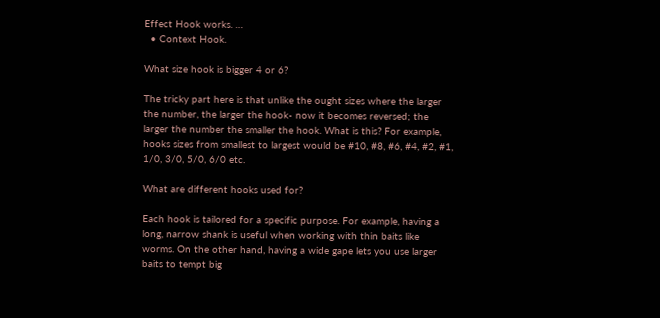Effect Hook works. …
  • Context Hook.

What size hook is bigger 4 or 6?

The tricky part here is that unlike the ought sizes where the larger the number, the larger the hook- now it becomes reversed; the larger the number the smaller the hook. What is this? For example, hooks sizes from smallest to largest would be #10, #8, #6, #4, #2, #1, 1/0, 3/0, 5/0, 6/0 etc.

What are different hooks used for?

Each hook is tailored for a specific purpose. For example, having a long, narrow shank is useful when working with thin baits like worms. On the other hand, having a wide gape lets you use larger baits to tempt big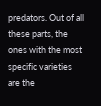predators. Out of all these parts, the ones with the most specific varieties are the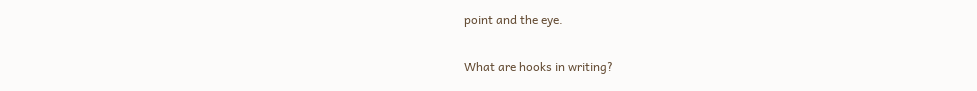point and the eye.

What are hooks in writing?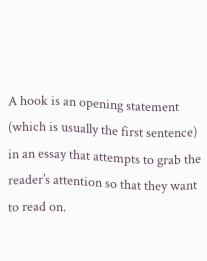A hook is an opening statement (which is usually the first sentence) in an essay that attempts to grab the reader’s attention so that they want to read on.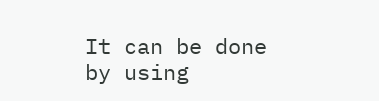It can be done by using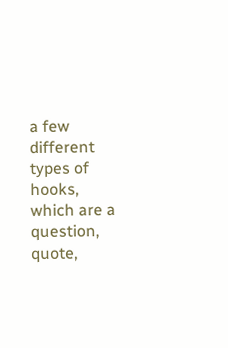a few different types of hooks, which are a question, quote,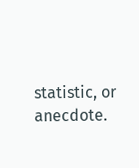statistic, or anecdote.